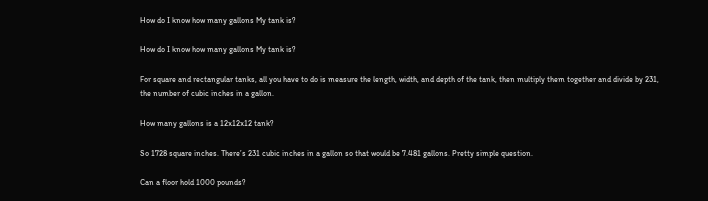How do I know how many gallons My tank is?

How do I know how many gallons My tank is?

For square and rectangular tanks, all you have to do is measure the length, width, and depth of the tank, then multiply them together and divide by 231, the number of cubic inches in a gallon.

How many gallons is a 12x12x12 tank?

So 1728 square inches. There’s 231 cubic inches in a gallon so that would be 7.481 gallons. Pretty simple question.

Can a floor hold 1000 pounds?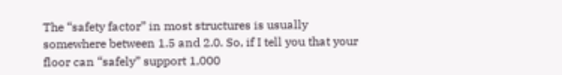The “safety factor” in most structures is usually somewhere between 1.5 and 2.0. So, if I tell you that your floor can “safely” support 1,000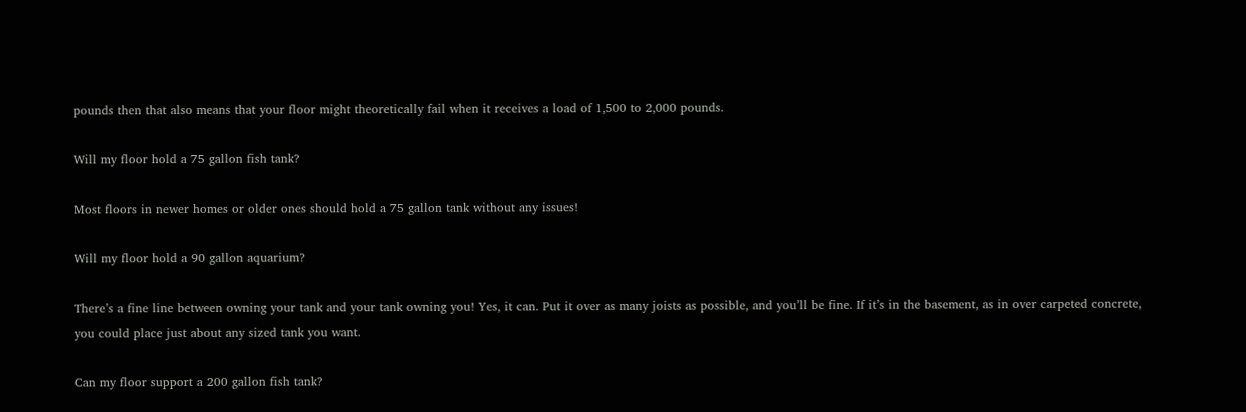pounds then that also means that your floor might theoretically fail when it receives a load of 1,500 to 2,000 pounds.

Will my floor hold a 75 gallon fish tank?

Most floors in newer homes or older ones should hold a 75 gallon tank without any issues!

Will my floor hold a 90 gallon aquarium?

There’s a fine line between owning your tank and your tank owning you! Yes, it can. Put it over as many joists as possible, and you’ll be fine. If it’s in the basement, as in over carpeted concrete, you could place just about any sized tank you want.

Can my floor support a 200 gallon fish tank?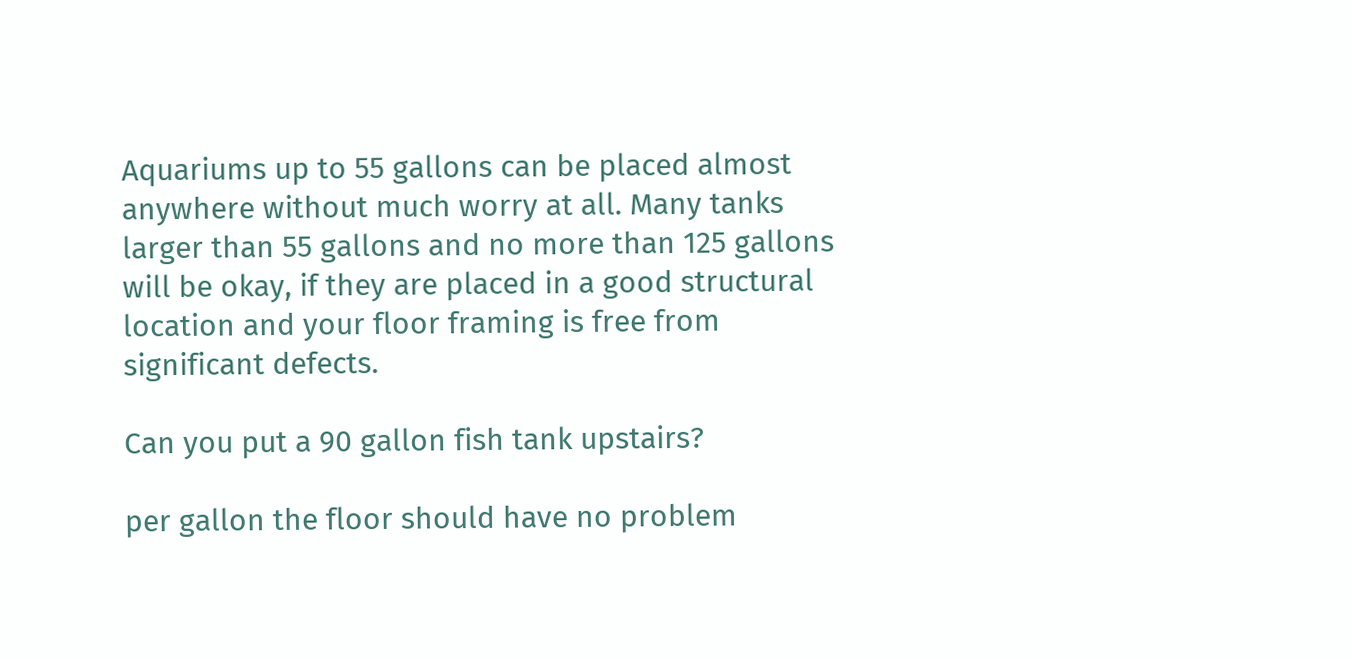Aquariums up to 55 gallons can be placed almost anywhere without much worry at all. Many tanks larger than 55 gallons and no more than 125 gallons will be okay, if they are placed in a good structural location and your floor framing is free from significant defects.

Can you put a 90 gallon fish tank upstairs?

per gallon the floor should have no problem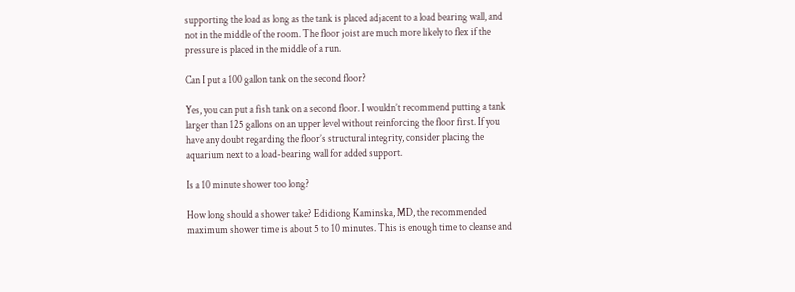supporting the load as long as the tank is placed adjacent to a load bearing wall, and not in the middle of the room. The floor joist are much more likely to flex if the pressure is placed in the middle of a run.

Can I put a 100 gallon tank on the second floor?

Yes, you can put a fish tank on a second floor. I wouldn’t recommend putting a tank larger than 125 gallons on an upper level without reinforcing the floor first. If you have any doubt regarding the floor’s structural integrity, consider placing the aquarium next to a load-bearing wall for added support.

Is a 10 minute shower too long?

How long should a shower take? Edidiong Kaminska, MD, the recommended maximum shower time is about 5 to 10 minutes. This is enough time to cleanse and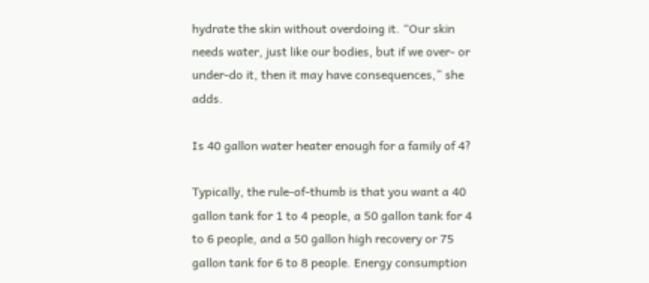hydrate the skin without overdoing it. “Our skin needs water, just like our bodies, but if we over- or under-do it, then it may have consequences,” she adds.

Is 40 gallon water heater enough for a family of 4?

Typically, the rule-of-thumb is that you want a 40 gallon tank for 1 to 4 people, a 50 gallon tank for 4 to 6 people, and a 50 gallon high recovery or 75 gallon tank for 6 to 8 people. Energy consumption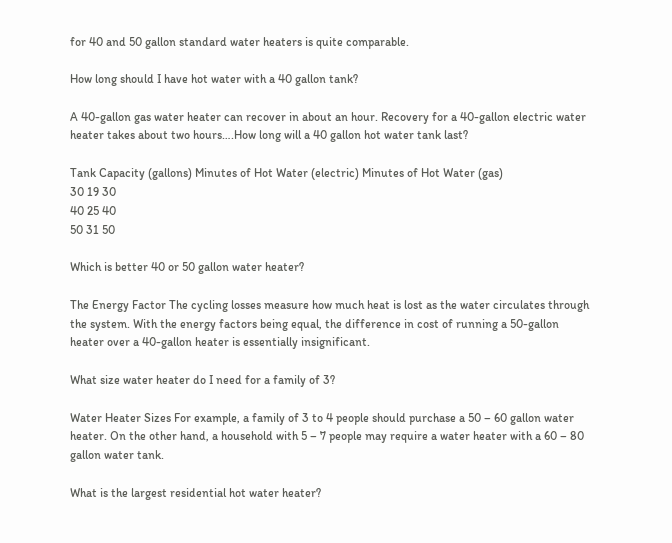for 40 and 50 gallon standard water heaters is quite comparable.

How long should I have hot water with a 40 gallon tank?

A 40-gallon gas water heater can recover in about an hour. Recovery for a 40-gallon electric water heater takes about two hours….How long will a 40 gallon hot water tank last?

Tank Capacity (gallons) Minutes of Hot Water (electric) Minutes of Hot Water (gas)
30 19 30
40 25 40
50 31 50

Which is better 40 or 50 gallon water heater?

The Energy Factor The cycling losses measure how much heat is lost as the water circulates through the system. With the energy factors being equal, the difference in cost of running a 50-gallon heater over a 40-gallon heater is essentially insignificant.

What size water heater do I need for a family of 3?

Water Heater Sizes For example, a family of 3 to 4 people should purchase a 50 – 60 gallon water heater. On the other hand, a household with 5 – 7 people may require a water heater with a 60 – 80 gallon water tank.

What is the largest residential hot water heater?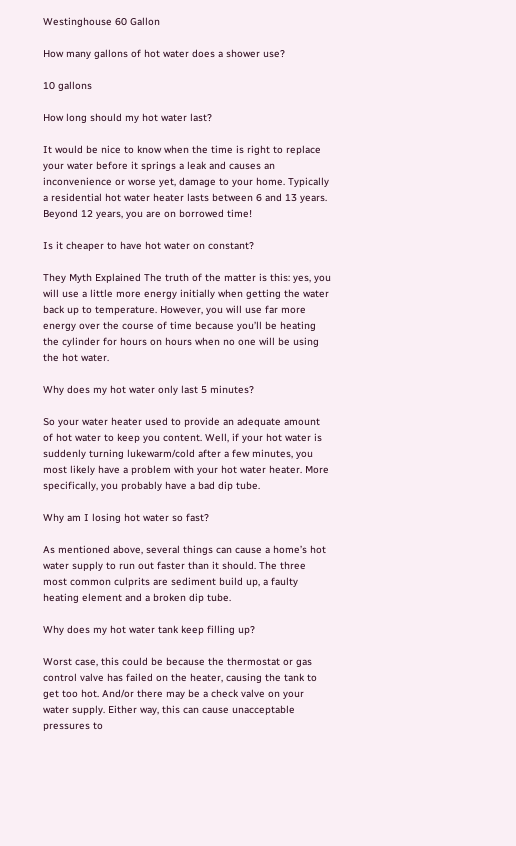Westinghouse 60 Gallon

How many gallons of hot water does a shower use?

10 gallons

How long should my hot water last?

It would be nice to know when the time is right to replace your water before it springs a leak and causes an inconvenience or worse yet, damage to your home. Typically a residential hot water heater lasts between 6 and 13 years. Beyond 12 years, you are on borrowed time!

Is it cheaper to have hot water on constant?

They Myth Explained The truth of the matter is this: yes, you will use a little more energy initially when getting the water back up to temperature. However, you will use far more energy over the course of time because you’ll be heating the cylinder for hours on hours when no one will be using the hot water.

Why does my hot water only last 5 minutes?

So your water heater used to provide an adequate amount of hot water to keep you content. Well, if your hot water is suddenly turning lukewarm/cold after a few minutes, you most likely have a problem with your hot water heater. More specifically, you probably have a bad dip tube.

Why am I losing hot water so fast?

As mentioned above, several things can cause a home’s hot water supply to run out faster than it should. The three most common culprits are sediment build up, a faulty heating element and a broken dip tube.

Why does my hot water tank keep filling up?

Worst case, this could be because the thermostat or gas control valve has failed on the heater, causing the tank to get too hot. And/or there may be a check valve on your water supply. Either way, this can cause unacceptable pressures to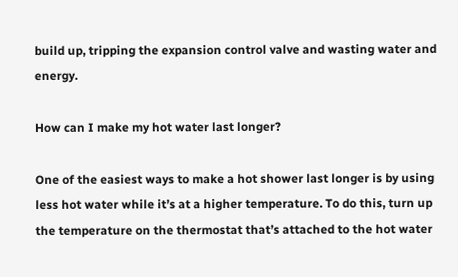build up, tripping the expansion control valve and wasting water and energy.

How can I make my hot water last longer?

One of the easiest ways to make a hot shower last longer is by using less hot water while it’s at a higher temperature. To do this, turn up the temperature on the thermostat that’s attached to the hot water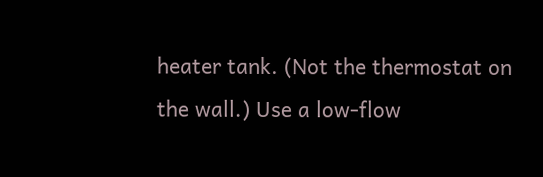heater tank. (Not the thermostat on the wall.) Use a low-flow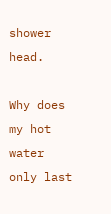shower head.

Why does my hot water only last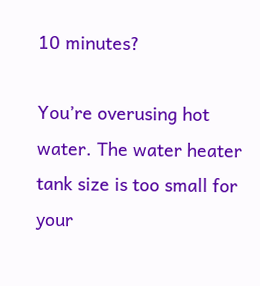10 minutes?

You’re overusing hot water. The water heater tank size is too small for your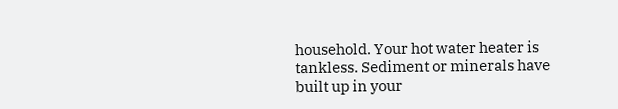household. Your hot water heater is tankless. Sediment or minerals have built up in your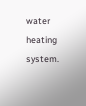water heating system.